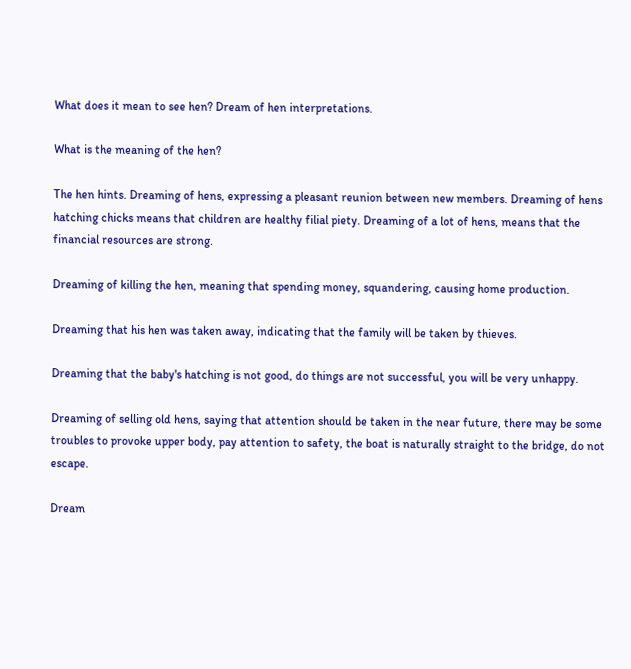What does it mean to see hen? Dream of hen interpretations.

What is the meaning of the hen?

The hen hints. Dreaming of hens, expressing a pleasant reunion between new members. Dreaming of hens hatching chicks means that children are healthy filial piety. Dreaming of a lot of hens, means that the financial resources are strong.

Dreaming of killing the hen, meaning that spending money, squandering, causing home production.

Dreaming that his hen was taken away, indicating that the family will be taken by thieves.

Dreaming that the baby's hatching is not good, do things are not successful, you will be very unhappy.

Dreaming of selling old hens, saying that attention should be taken in the near future, there may be some troubles to provoke upper body, pay attention to safety, the boat is naturally straight to the bridge, do not escape.

Dream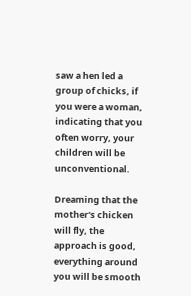saw a hen led a group of chicks, if you were a woman, indicating that you often worry, your children will be unconventional.

Dreaming that the mother's chicken will fly, the approach is good, everything around you will be smooth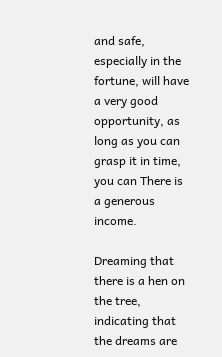and safe, especially in the fortune, will have a very good opportunity, as long as you can grasp it in time, you can There is a generous income.

Dreaming that there is a hen on the tree, indicating that the dreams are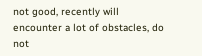not good, recently will encounter a lot of obstacles, do not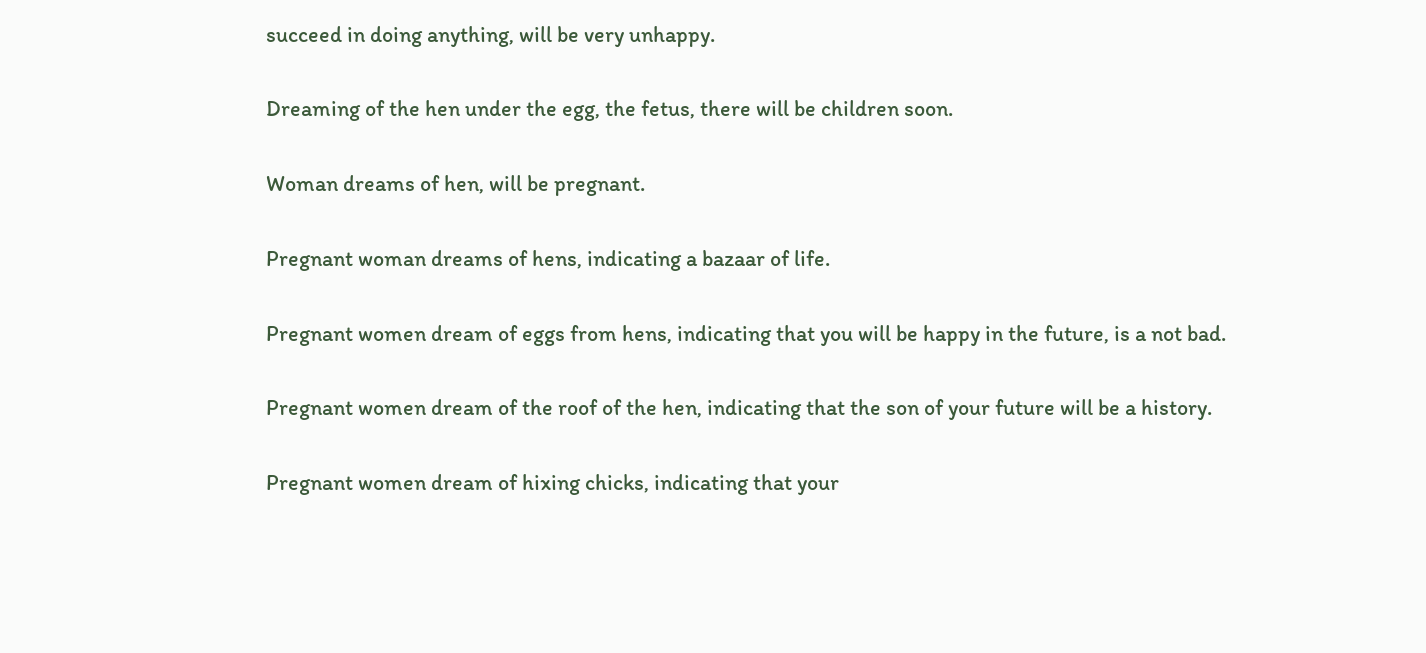succeed in doing anything, will be very unhappy.

Dreaming of the hen under the egg, the fetus, there will be children soon.

Woman dreams of hen, will be pregnant.

Pregnant woman dreams of hens, indicating a bazaar of life.

Pregnant women dream of eggs from hens, indicating that you will be happy in the future, is a not bad.

Pregnant women dream of the roof of the hen, indicating that the son of your future will be a history.

Pregnant women dream of hixing chicks, indicating that your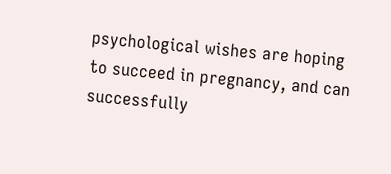psychological wishes are hoping to succeed in pregnancy, and can successfully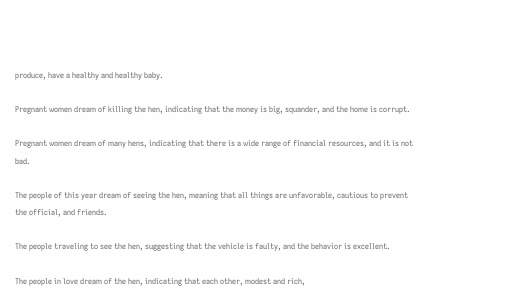produce, have a healthy and healthy baby.

Pregnant women dream of killing the hen, indicating that the money is big, squander, and the home is corrupt.

Pregnant women dream of many hens, indicating that there is a wide range of financial resources, and it is not bad.

The people of this year dream of seeing the hen, meaning that all things are unfavorable, cautious to prevent the official, and friends.

The people traveling to see the hen, suggesting that the vehicle is faulty, and the behavior is excellent.

The people in love dream of the hen, indicating that each other, modest and rich,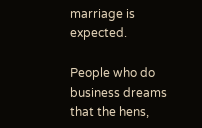marriage is expected.

People who do business dreams that the hens,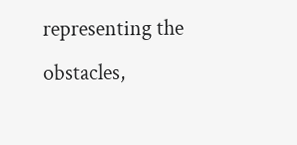representing the obstacles,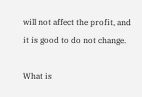will not affect the profit, and it is good to do not change.

What is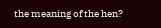the meaning of the hen?